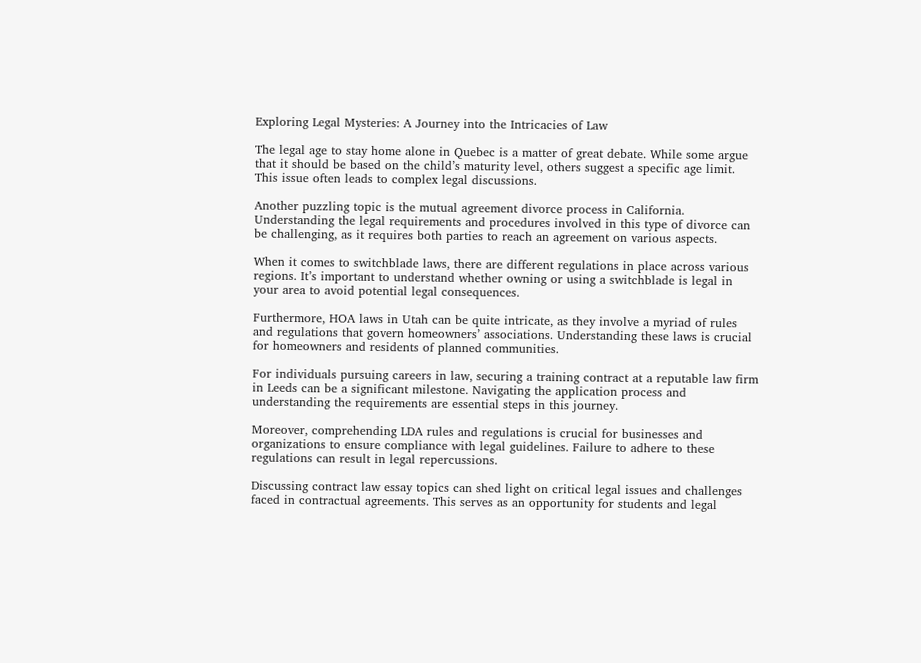Exploring Legal Mysteries: A Journey into the Intricacies of Law

The legal age to stay home alone in Quebec is a matter of great debate. While some argue that it should be based on the child’s maturity level, others suggest a specific age limit. This issue often leads to complex legal discussions.

Another puzzling topic is the mutual agreement divorce process in California. Understanding the legal requirements and procedures involved in this type of divorce can be challenging, as it requires both parties to reach an agreement on various aspects.

When it comes to switchblade laws, there are different regulations in place across various regions. It’s important to understand whether owning or using a switchblade is legal in your area to avoid potential legal consequences.

Furthermore, HOA laws in Utah can be quite intricate, as they involve a myriad of rules and regulations that govern homeowners’ associations. Understanding these laws is crucial for homeowners and residents of planned communities.

For individuals pursuing careers in law, securing a training contract at a reputable law firm in Leeds can be a significant milestone. Navigating the application process and understanding the requirements are essential steps in this journey.

Moreover, comprehending LDA rules and regulations is crucial for businesses and organizations to ensure compliance with legal guidelines. Failure to adhere to these regulations can result in legal repercussions.

Discussing contract law essay topics can shed light on critical legal issues and challenges faced in contractual agreements. This serves as an opportunity for students and legal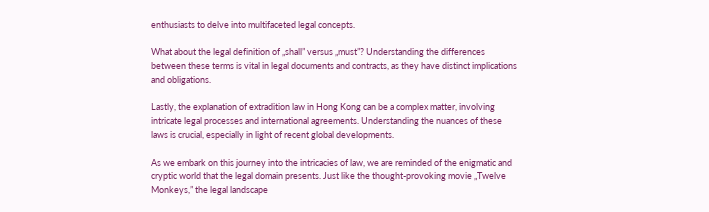enthusiasts to delve into multifaceted legal concepts.

What about the legal definition of „shall” versus „must”? Understanding the differences between these terms is vital in legal documents and contracts, as they have distinct implications and obligations.

Lastly, the explanation of extradition law in Hong Kong can be a complex matter, involving intricate legal processes and international agreements. Understanding the nuances of these laws is crucial, especially in light of recent global developments.

As we embark on this journey into the intricacies of law, we are reminded of the enigmatic and cryptic world that the legal domain presents. Just like the thought-provoking movie „Twelve Monkeys,” the legal landscape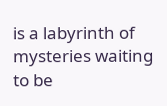is a labyrinth of mysteries waiting to be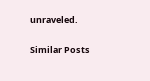unraveled.

Similar Posts